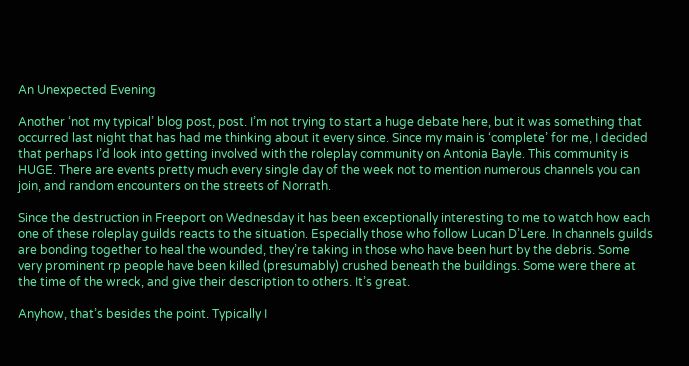An Unexpected Evening

Another ‘not my typical’ blog post, post. I’m not trying to start a huge debate here, but it was something that occurred last night that has had me thinking about it every since. Since my main is ‘complete’ for me, I decided that perhaps I’d look into getting involved with the roleplay community on Antonia Bayle. This community is HUGE. There are events pretty much every single day of the week not to mention numerous channels you can join, and random encounters on the streets of Norrath.

Since the destruction in Freeport on Wednesday it has been exceptionally interesting to me to watch how each one of these roleplay guilds reacts to the situation. Especially those who follow Lucan D’Lere. In channels guilds are bonding together to heal the wounded, they’re taking in those who have been hurt by the debris. Some very prominent rp people have been killed (presumably) crushed beneath the buildings. Some were there at the time of the wreck, and give their description to others. It’s great.

Anyhow, that’s besides the point. Typically I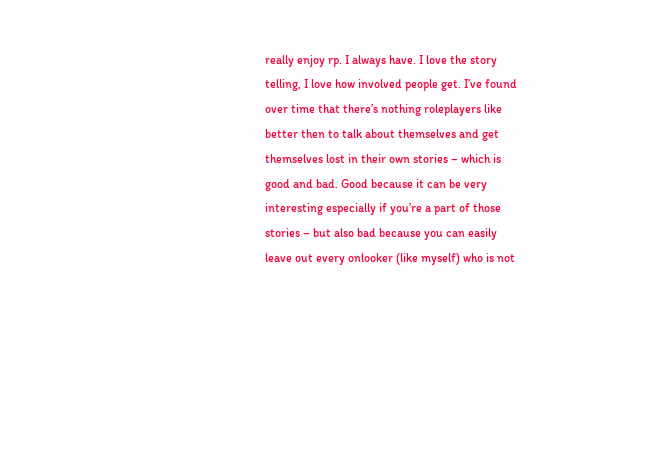really enjoy rp. I always have. I love the story telling, I love how involved people get. I’ve found over time that there’s nothing roleplayers like better then to talk about themselves and get themselves lost in their own stories – which is good and bad. Good because it can be very interesting especially if you’re a part of those stories – but also bad because you can easily leave out every onlooker (like myself) who is not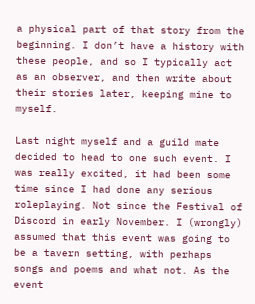a physical part of that story from the beginning. I don’t have a history with these people, and so I typically act as an observer, and then write about their stories later, keeping mine to myself.

Last night myself and a guild mate decided to head to one such event. I was really excited, it had been some time since I had done any serious roleplaying. Not since the Festival of Discord in early November. I (wrongly) assumed that this event was going to be a tavern setting, with perhaps songs and poems and what not. As the event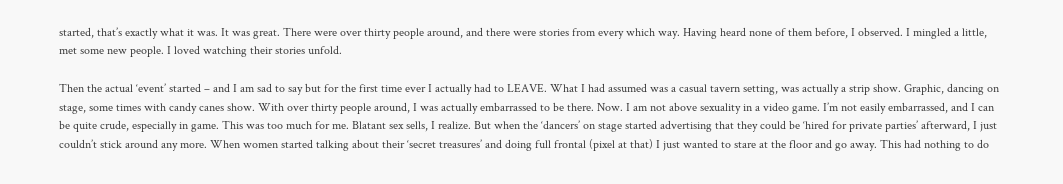started, that’s exactly what it was. It was great. There were over thirty people around, and there were stories from every which way. Having heard none of them before, I observed. I mingled a little, met some new people. I loved watching their stories unfold.

Then the actual ‘event’ started – and I am sad to say but for the first time ever I actually had to LEAVE. What I had assumed was a casual tavern setting, was actually a strip show. Graphic, dancing on stage, some times with candy canes show. With over thirty people around, I was actually embarrassed to be there. Now. I am not above sexuality in a video game. I’m not easily embarrassed, and I can be quite crude, especially in game. This was too much for me. Blatant sex sells, I realize. But when the ‘dancers’ on stage started advertising that they could be ‘hired for private parties’ afterward, I just couldn’t stick around any more. When women started talking about their ‘secret treasures’ and doing full frontal (pixel at that) I just wanted to stare at the floor and go away. This had nothing to do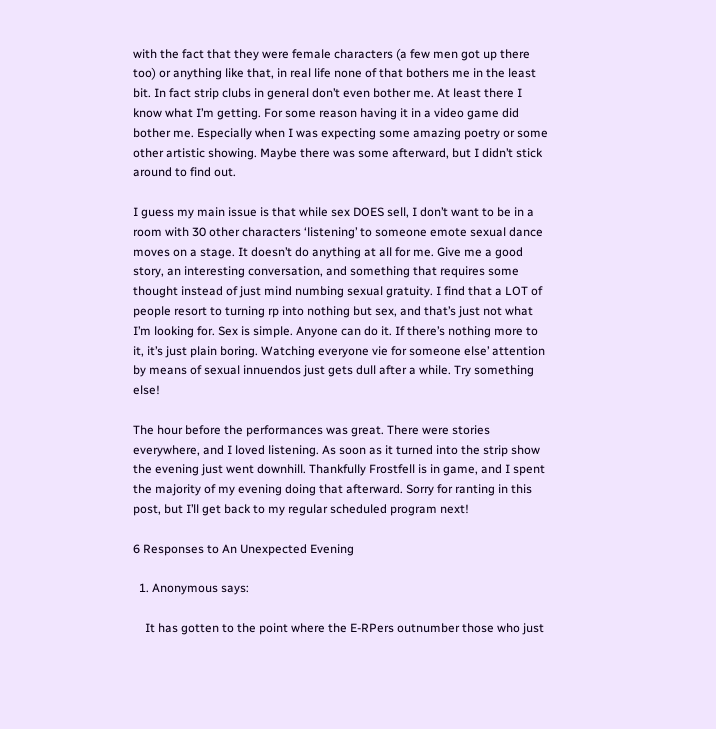with the fact that they were female characters (a few men got up there too) or anything like that, in real life none of that bothers me in the least bit. In fact strip clubs in general don’t even bother me. At least there I know what I’m getting. For some reason having it in a video game did bother me. Especially when I was expecting some amazing poetry or some other artistic showing. Maybe there was some afterward, but I didn’t stick around to find out.

I guess my main issue is that while sex DOES sell, I don’t want to be in a room with 30 other characters ‘listening’ to someone emote sexual dance moves on a stage. It doesn’t do anything at all for me. Give me a good story, an interesting conversation, and something that requires some thought instead of just mind numbing sexual gratuity. I find that a LOT of people resort to turning rp into nothing but sex, and that’s just not what I’m looking for. Sex is simple. Anyone can do it. If there’s nothing more to it, it’s just plain boring. Watching everyone vie for someone else’ attention by means of sexual innuendos just gets dull after a while. Try something else!

The hour before the performances was great. There were stories everywhere, and I loved listening. As soon as it turned into the strip show the evening just went downhill. Thankfully Frostfell is in game, and I spent the majority of my evening doing that afterward. Sorry for ranting in this post, but I’ll get back to my regular scheduled program next!

6 Responses to An Unexpected Evening

  1. Anonymous says:

    It has gotten to the point where the E-RPers outnumber those who just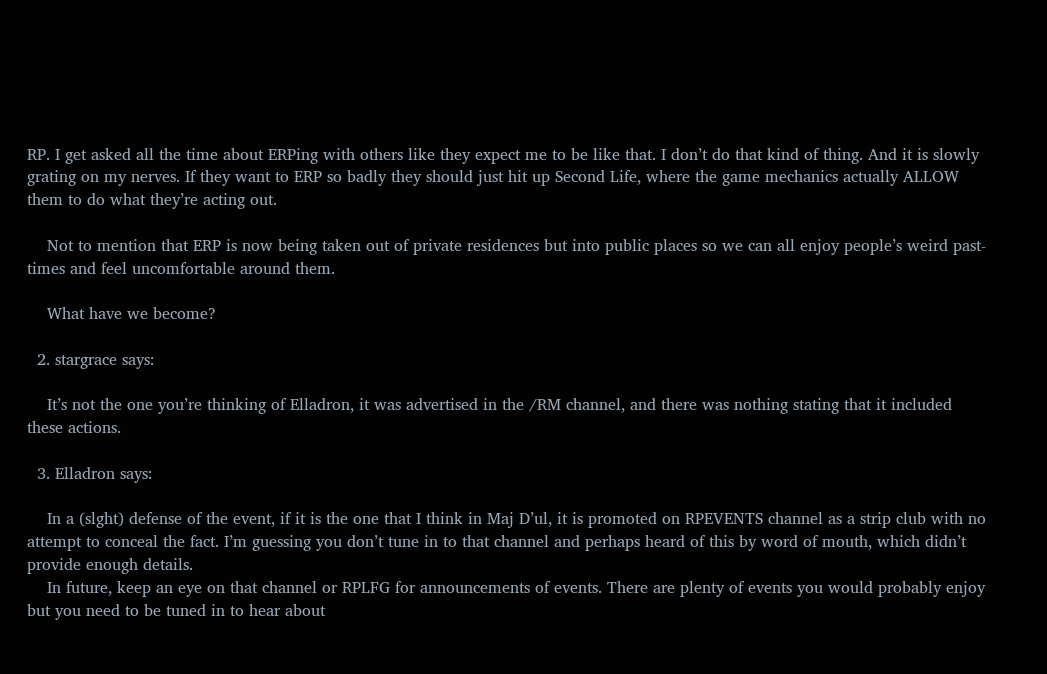RP. I get asked all the time about ERPing with others like they expect me to be like that. I don’t do that kind of thing. And it is slowly grating on my nerves. If they want to ERP so badly they should just hit up Second Life, where the game mechanics actually ALLOW them to do what they’re acting out.

    Not to mention that ERP is now being taken out of private residences but into public places so we can all enjoy people’s weird past-times and feel uncomfortable around them.

    What have we become?

  2. stargrace says:

    It’s not the one you’re thinking of Elladron, it was advertised in the /RM channel, and there was nothing stating that it included these actions.

  3. Elladron says:

    In a (slght) defense of the event, if it is the one that I think in Maj D’ul, it is promoted on RPEVENTS channel as a strip club with no attempt to conceal the fact. I’m guessing you don’t tune in to that channel and perhaps heard of this by word of mouth, which didn’t provide enough details.
    In future, keep an eye on that channel or RPLFG for announcements of events. There are plenty of events you would probably enjoy but you need to be tuned in to hear about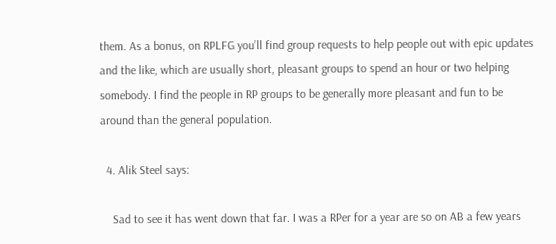them. As a bonus, on RPLFG you’ll find group requests to help people out with epic updates and the like, which are usually short, pleasant groups to spend an hour or two helping somebody. I find the people in RP groups to be generally more pleasant and fun to be around than the general population.

  4. Alik Steel says:

    Sad to see it has went down that far. I was a RPer for a year are so on AB a few years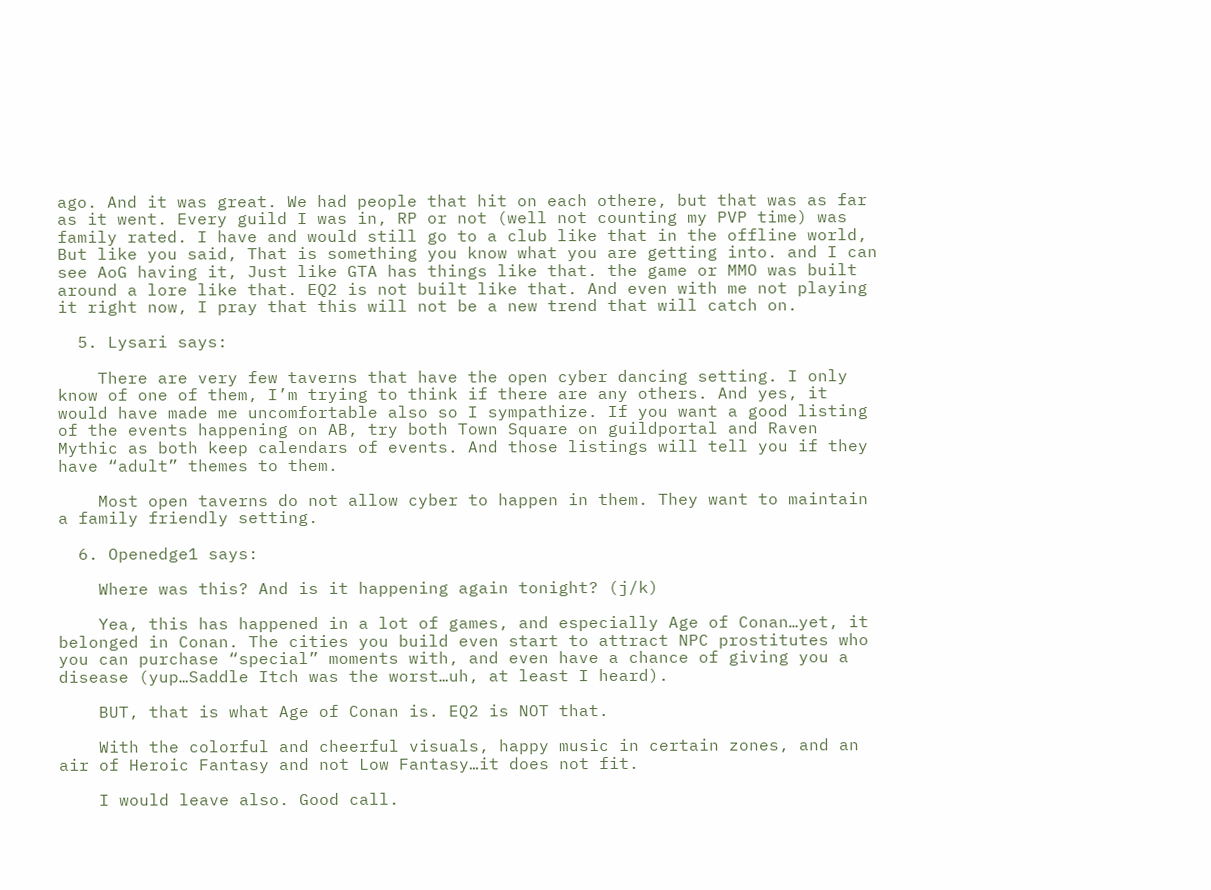ago. And it was great. We had people that hit on each othere, but that was as far as it went. Every guild I was in, RP or not (well not counting my PVP time) was family rated. I have and would still go to a club like that in the offline world, But like you said, That is something you know what you are getting into. and I can see AoG having it, Just like GTA has things like that. the game or MMO was built around a lore like that. EQ2 is not built like that. And even with me not playing it right now, I pray that this will not be a new trend that will catch on.

  5. Lysari says:

    There are very few taverns that have the open cyber dancing setting. I only know of one of them, I’m trying to think if there are any others. And yes, it would have made me uncomfortable also so I sympathize. If you want a good listing of the events happening on AB, try both Town Square on guildportal and Raven Mythic as both keep calendars of events. And those listings will tell you if they have “adult” themes to them.

    Most open taverns do not allow cyber to happen in them. They want to maintain a family friendly setting.

  6. Openedge1 says:

    Where was this? And is it happening again tonight? (j/k)

    Yea, this has happened in a lot of games, and especially Age of Conan…yet, it belonged in Conan. The cities you build even start to attract NPC prostitutes who you can purchase “special” moments with, and even have a chance of giving you a disease (yup…Saddle Itch was the worst…uh, at least I heard).

    BUT, that is what Age of Conan is. EQ2 is NOT that.

    With the colorful and cheerful visuals, happy music in certain zones, and an air of Heroic Fantasy and not Low Fantasy…it does not fit.

    I would leave also. Good call.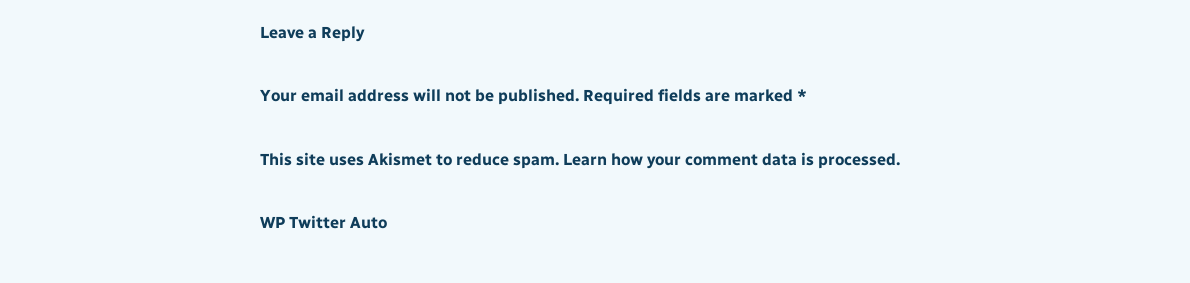Leave a Reply

Your email address will not be published. Required fields are marked *

This site uses Akismet to reduce spam. Learn how your comment data is processed.

WP Twitter Auto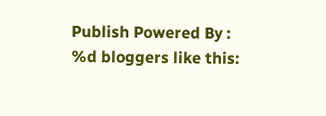Publish Powered By :
%d bloggers like this: